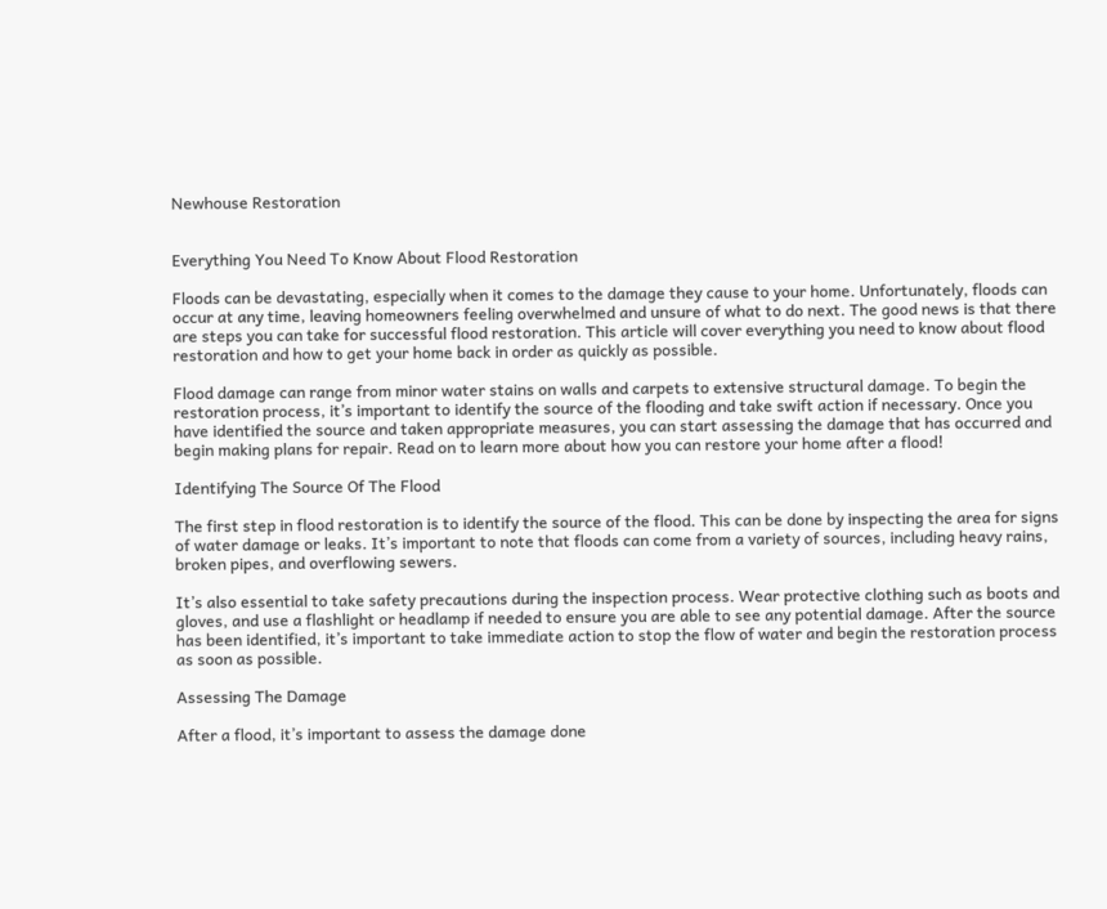Newhouse Restoration


Everything You Need To Know About Flood Restoration

Floods can be devastating, especially when it comes to the damage they cause to your home. Unfortunately, floods can occur at any time, leaving homeowners feeling overwhelmed and unsure of what to do next. The good news is that there are steps you can take for successful flood restoration. This article will cover everything you need to know about flood restoration and how to get your home back in order as quickly as possible.

Flood damage can range from minor water stains on walls and carpets to extensive structural damage. To begin the restoration process, it’s important to identify the source of the flooding and take swift action if necessary. Once you have identified the source and taken appropriate measures, you can start assessing the damage that has occurred and begin making plans for repair. Read on to learn more about how you can restore your home after a flood!

Identifying The Source Of The Flood

The first step in flood restoration is to identify the source of the flood. This can be done by inspecting the area for signs of water damage or leaks. It’s important to note that floods can come from a variety of sources, including heavy rains, broken pipes, and overflowing sewers.

It’s also essential to take safety precautions during the inspection process. Wear protective clothing such as boots and gloves, and use a flashlight or headlamp if needed to ensure you are able to see any potential damage. After the source has been identified, it’s important to take immediate action to stop the flow of water and begin the restoration process as soon as possible.

Assessing The Damage

After a flood, it’s important to assess the damage done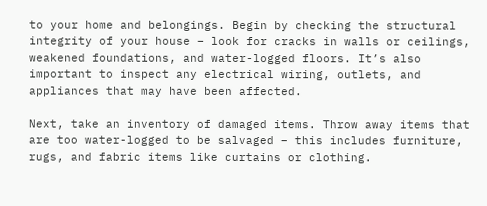to your home and belongings. Begin by checking the structural integrity of your house – look for cracks in walls or ceilings, weakened foundations, and water-logged floors. It’s also important to inspect any electrical wiring, outlets, and appliances that may have been affected.

Next, take an inventory of damaged items. Throw away items that are too water-logged to be salvaged – this includes furniture, rugs, and fabric items like curtains or clothing.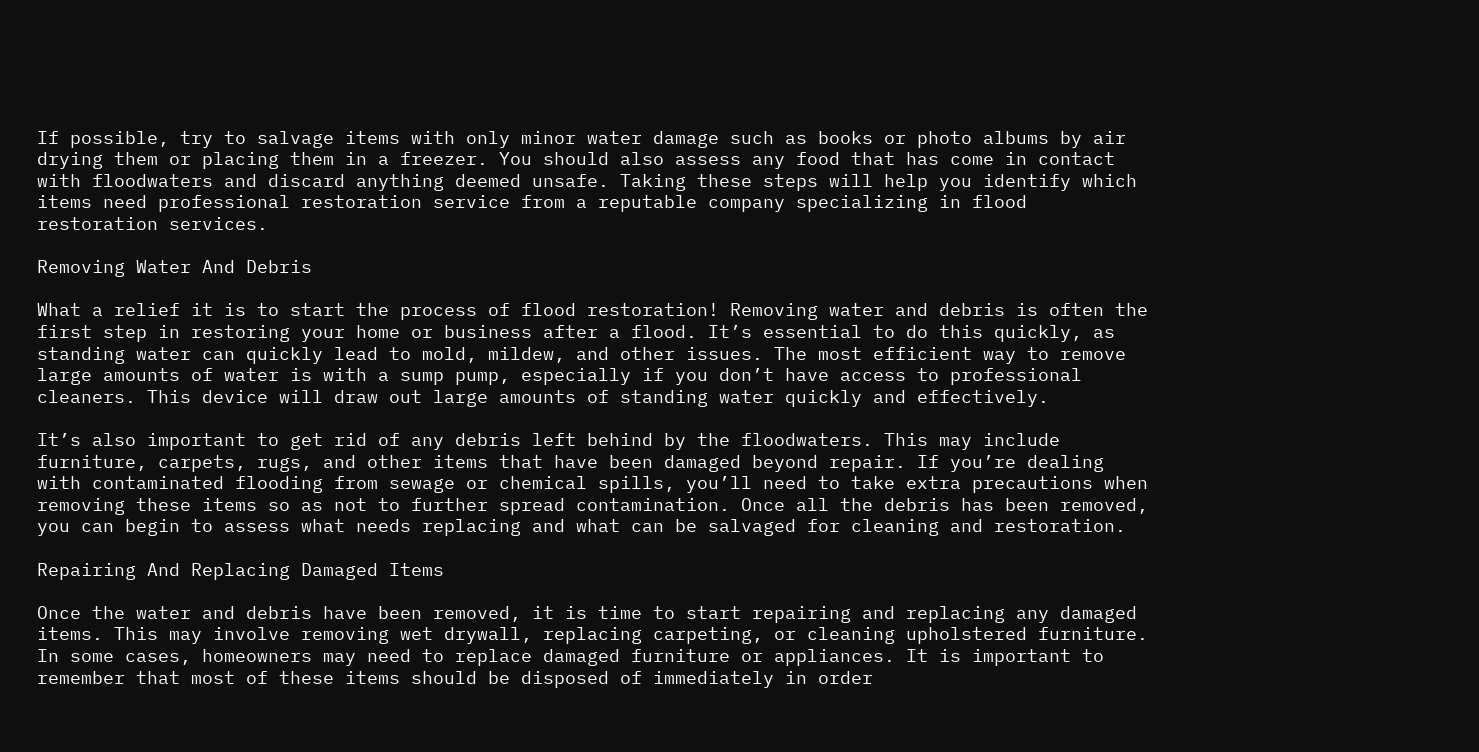If possible, try to salvage items with only minor water damage such as books or photo albums by air drying them or placing them in a freezer. You should also assess any food that has come in contact with floodwaters and discard anything deemed unsafe. Taking these steps will help you identify which items need professional restoration service from a reputable company specializing in flood restoration services.

Removing Water And Debris

What a relief it is to start the process of flood restoration! Removing water and debris is often the first step in restoring your home or business after a flood. It’s essential to do this quickly, as standing water can quickly lead to mold, mildew, and other issues. The most efficient way to remove large amounts of water is with a sump pump, especially if you don’t have access to professional cleaners. This device will draw out large amounts of standing water quickly and effectively.

It’s also important to get rid of any debris left behind by the floodwaters. This may include furniture, carpets, rugs, and other items that have been damaged beyond repair. If you’re dealing with contaminated flooding from sewage or chemical spills, you’ll need to take extra precautions when removing these items so as not to further spread contamination. Once all the debris has been removed, you can begin to assess what needs replacing and what can be salvaged for cleaning and restoration.

Repairing And Replacing Damaged Items

Once the water and debris have been removed, it is time to start repairing and replacing any damaged items. This may involve removing wet drywall, replacing carpeting, or cleaning upholstered furniture. In some cases, homeowners may need to replace damaged furniture or appliances. It is important to remember that most of these items should be disposed of immediately in order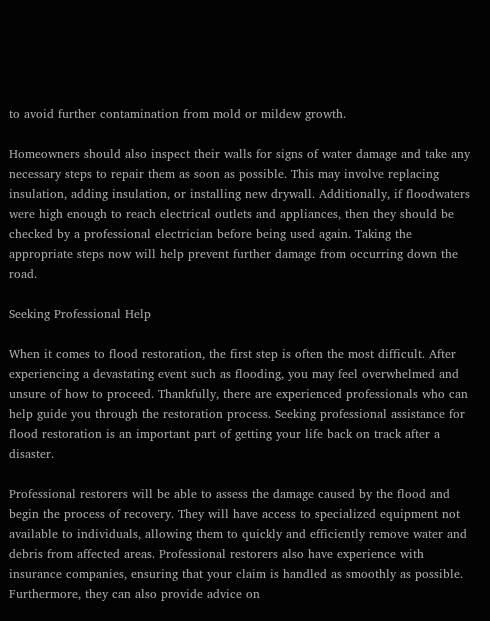to avoid further contamination from mold or mildew growth.

Homeowners should also inspect their walls for signs of water damage and take any necessary steps to repair them as soon as possible. This may involve replacing insulation, adding insulation, or installing new drywall. Additionally, if floodwaters were high enough to reach electrical outlets and appliances, then they should be checked by a professional electrician before being used again. Taking the appropriate steps now will help prevent further damage from occurring down the road.

Seeking Professional Help

When it comes to flood restoration, the first step is often the most difficult. After experiencing a devastating event such as flooding, you may feel overwhelmed and unsure of how to proceed. Thankfully, there are experienced professionals who can help guide you through the restoration process. Seeking professional assistance for flood restoration is an important part of getting your life back on track after a disaster.

Professional restorers will be able to assess the damage caused by the flood and begin the process of recovery. They will have access to specialized equipment not available to individuals, allowing them to quickly and efficiently remove water and debris from affected areas. Professional restorers also have experience with insurance companies, ensuring that your claim is handled as smoothly as possible. Furthermore, they can also provide advice on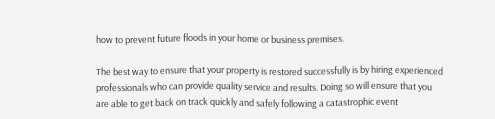how to prevent future floods in your home or business premises.

The best way to ensure that your property is restored successfully is by hiring experienced professionals who can provide quality service and results. Doing so will ensure that you are able to get back on track quickly and safely following a catastrophic event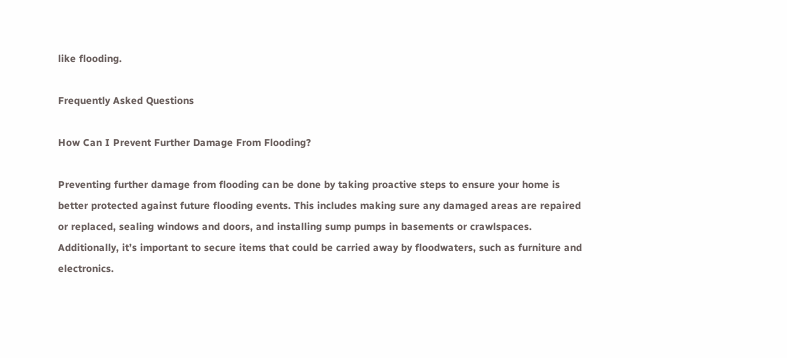like flooding.

Frequently Asked Questions

How Can I Prevent Further Damage From Flooding?

Preventing further damage from flooding can be done by taking proactive steps to ensure your home is better protected against future flooding events. This includes making sure any damaged areas are repaired or replaced, sealing windows and doors, and installing sump pumps in basements or crawlspaces. Additionally, it’s important to secure items that could be carried away by floodwaters, such as furniture and electronics.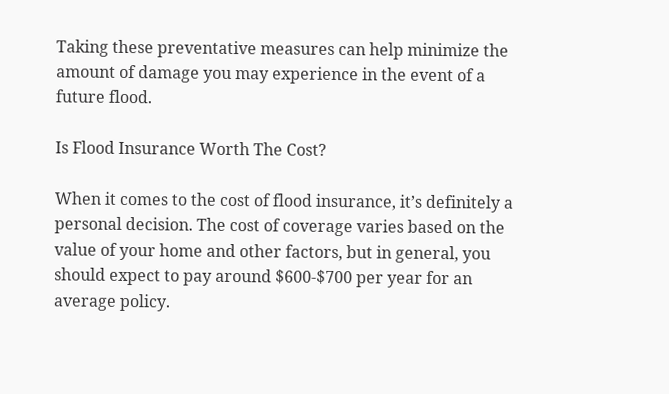Taking these preventative measures can help minimize the amount of damage you may experience in the event of a future flood.

Is Flood Insurance Worth The Cost?

When it comes to the cost of flood insurance, it’s definitely a personal decision. The cost of coverage varies based on the value of your home and other factors, but in general, you should expect to pay around $600-$700 per year for an average policy.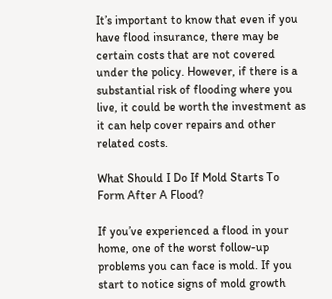It’s important to know that even if you have flood insurance, there may be certain costs that are not covered under the policy. However, if there is a substantial risk of flooding where you live, it could be worth the investment as it can help cover repairs and other related costs.

What Should I Do If Mold Starts To Form After A Flood?

If you’ve experienced a flood in your home, one of the worst follow-up problems you can face is mold. If you start to notice signs of mold growth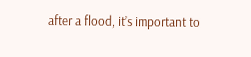after a flood, it’s important to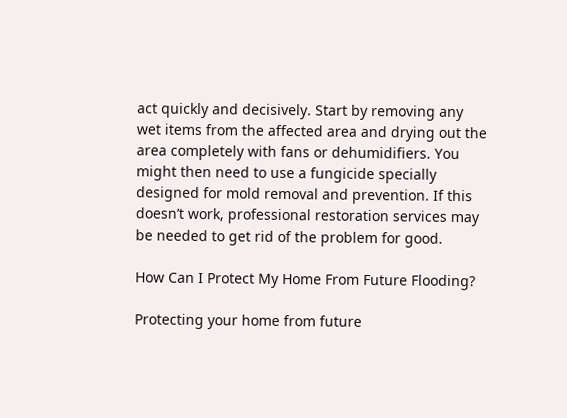act quickly and decisively. Start by removing any wet items from the affected area and drying out the area completely with fans or dehumidifiers. You might then need to use a fungicide specially designed for mold removal and prevention. If this doesn’t work, professional restoration services may be needed to get rid of the problem for good.

How Can I Protect My Home From Future Flooding?

Protecting your home from future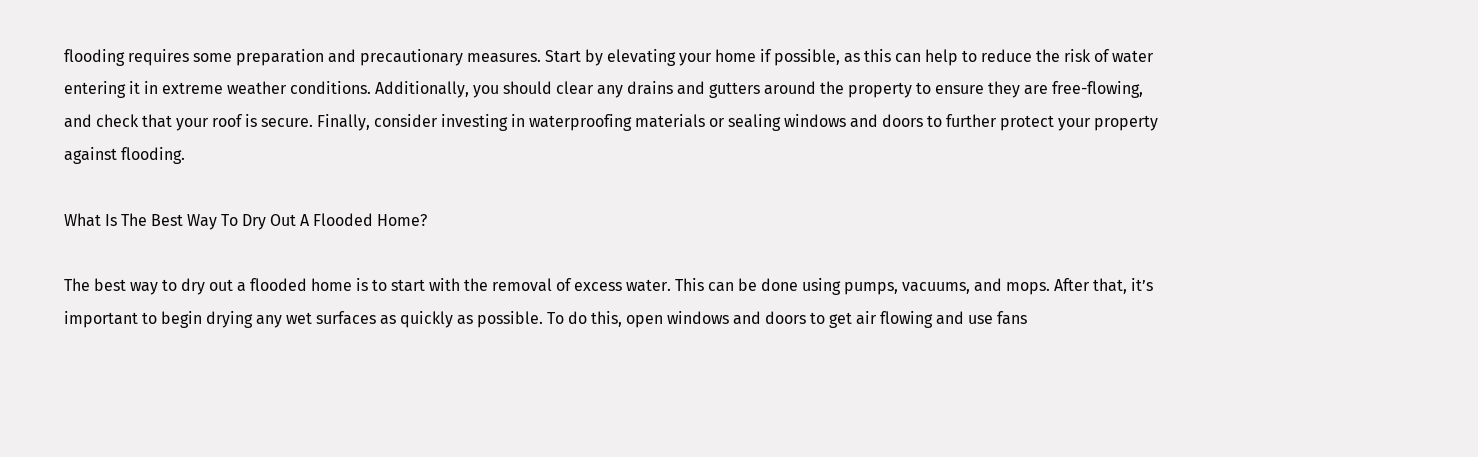flooding requires some preparation and precautionary measures. Start by elevating your home if possible, as this can help to reduce the risk of water entering it in extreme weather conditions. Additionally, you should clear any drains and gutters around the property to ensure they are free-flowing, and check that your roof is secure. Finally, consider investing in waterproofing materials or sealing windows and doors to further protect your property against flooding.

What Is The Best Way To Dry Out A Flooded Home?

The best way to dry out a flooded home is to start with the removal of excess water. This can be done using pumps, vacuums, and mops. After that, it’s important to begin drying any wet surfaces as quickly as possible. To do this, open windows and doors to get air flowing and use fans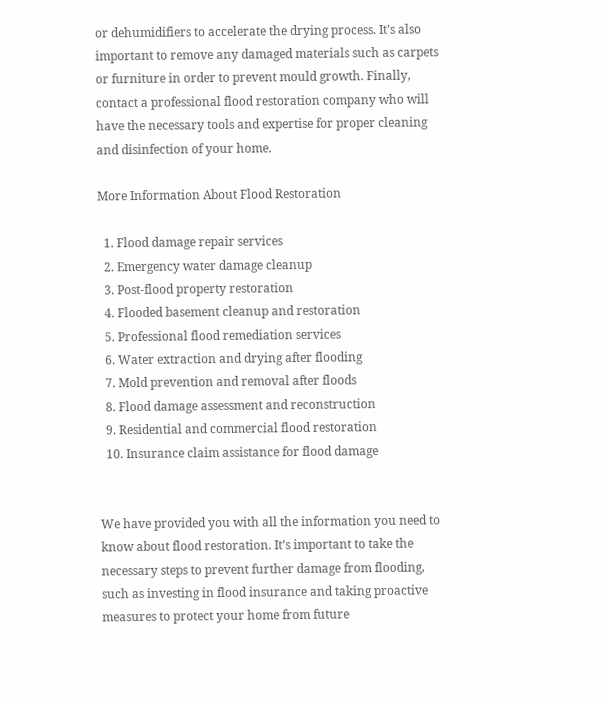or dehumidifiers to accelerate the drying process. It’s also important to remove any damaged materials such as carpets or furniture in order to prevent mould growth. Finally, contact a professional flood restoration company who will have the necessary tools and expertise for proper cleaning and disinfection of your home.

More Information About Flood Restoration

  1. Flood damage repair services
  2. Emergency water damage cleanup
  3. Post-flood property restoration
  4. Flooded basement cleanup and restoration
  5. Professional flood remediation services
  6. Water extraction and drying after flooding
  7. Mold prevention and removal after floods
  8. Flood damage assessment and reconstruction
  9. Residential and commercial flood restoration
  10. Insurance claim assistance for flood damage


We have provided you with all the information you need to know about flood restoration. It’s important to take the necessary steps to prevent further damage from flooding, such as investing in flood insurance and taking proactive measures to protect your home from future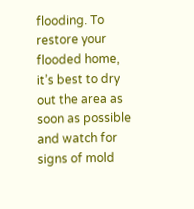flooding. To restore your flooded home, it’s best to dry out the area as soon as possible and watch for signs of mold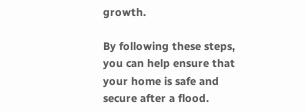growth.

By following these steps, you can help ensure that your home is safe and secure after a flood.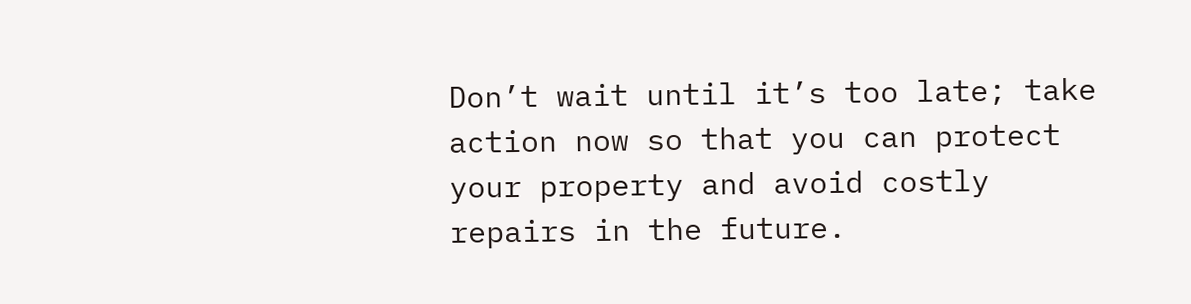Don’t wait until it’s too late; take action now so that you can protect your property and avoid costly repairs in the future.